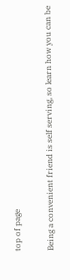top of page

Being a convenient friend is self serving, so learn how you can be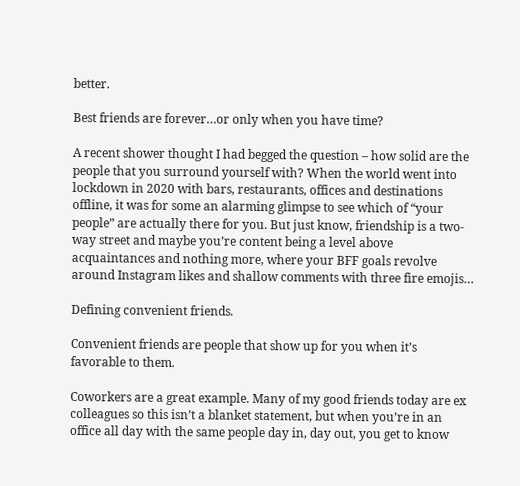better.

Best friends are forever…or only when you have time?

A recent shower thought I had begged the question – how solid are the people that you surround yourself with? When the world went into lockdown in 2020 with bars, restaurants, offices and destinations offline, it was for some an alarming glimpse to see which of “your people” are actually there for you. But just know, friendship is a two-way street and maybe you’re content being a level above acquaintances and nothing more, where your BFF goals revolve around Instagram likes and shallow comments with three fire emojis…

Defining convenient friends.

Convenient friends are people that show up for you when it’s favorable to them.

Coworkers are a great example. Many of my good friends today are ex colleagues so this isn’t a blanket statement, but when you’re in an office all day with the same people day in, day out, you get to know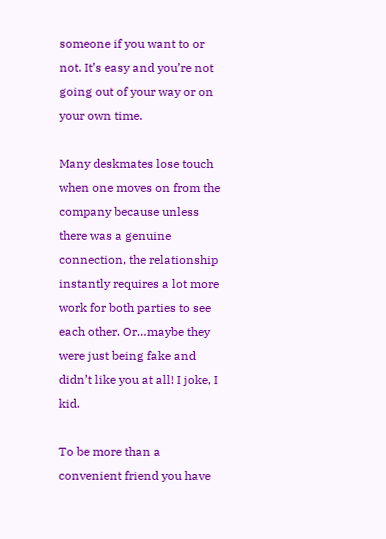someone if you want to or not. It’s easy and you’re not going out of your way or on your own time.

Many deskmates lose touch when one moves on from the company because unless there was a genuine connection, the relationship instantly requires a lot more work for both parties to see each other. Or…maybe they were just being fake and didn’t like you at all! I joke, I kid.

To be more than a convenient friend you have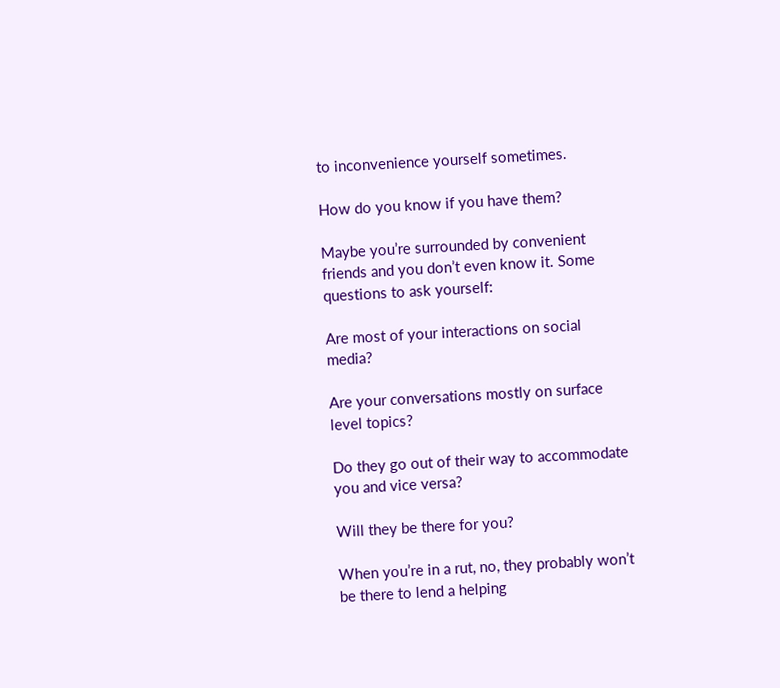to inconvenience yourself sometimes.

How do you know if you have them?

Maybe you’re surrounded by convenient friends and you don’t even know it. Some questions to ask yourself:

Are most of your interactions on social media?

Are your conversations mostly on surface level topics?

Do they go out of their way to accommodate you and vice versa?

Will they be there for you?

When you’re in a rut, no, they probably won’t be there to lend a helping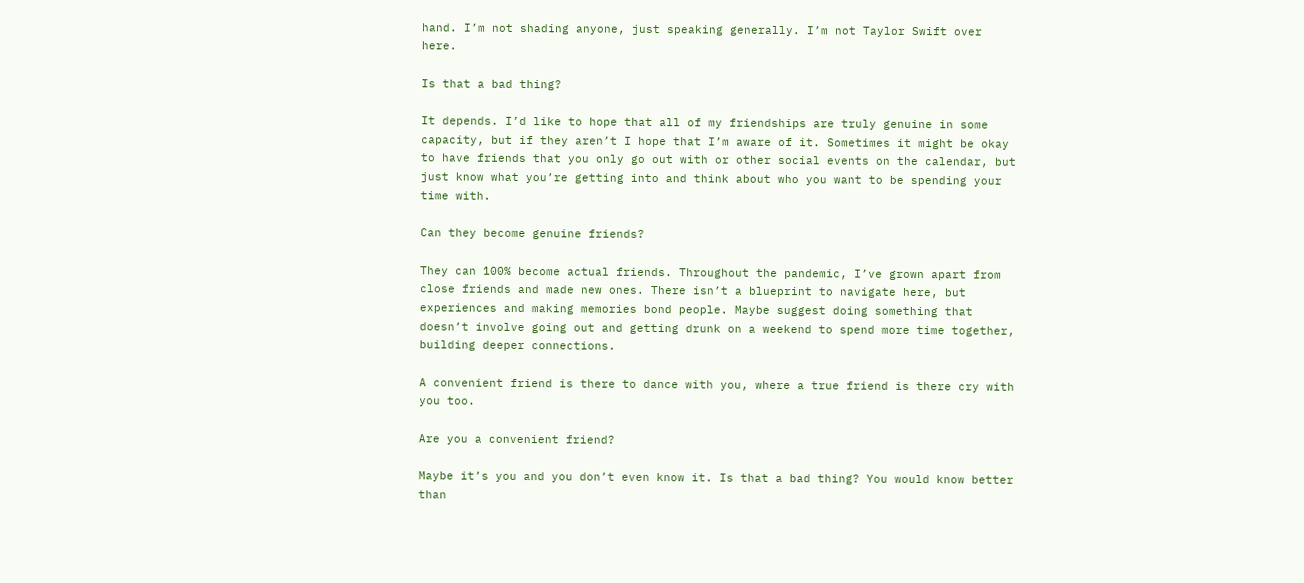hand. I’m not shading anyone, just speaking generally. I’m not Taylor Swift over here.

Is that a bad thing?

It depends. I’d like to hope that all of my friendships are truly genuine in some capacity, but if they aren’t I hope that I’m aware of it. Sometimes it might be okay to have friends that you only go out with or other social events on the calendar, but just know what you’re getting into and think about who you want to be spending your time with.

Can they become genuine friends?

They can 100% become actual friends. Throughout the pandemic, I’ve grown apart from close friends and made new ones. There isn’t a blueprint to navigate here, but experiences and making memories bond people. Maybe suggest doing something that doesn’t involve going out and getting drunk on a weekend to spend more time together, building deeper connections.

A convenient friend is there to dance with you, where a true friend is there cry with you too.

Are you a convenient friend?

Maybe it’s you and you don’t even know it. Is that a bad thing? You would know better than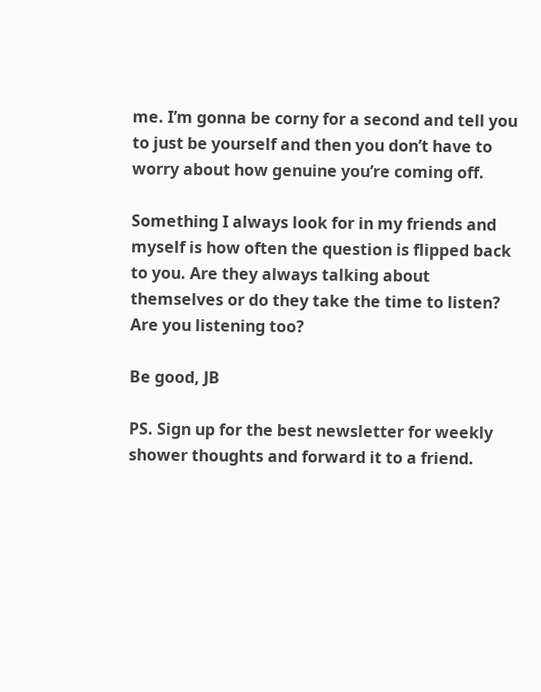me. I’m gonna be corny for a second and tell you to just be yourself and then you don’t have to worry about how genuine you’re coming off.

Something I always look for in my friends and myself is how often the question is flipped back to you. Are they always talking about themselves or do they take the time to listen? Are you listening too?

Be good, JB

PS. Sign up for the best newsletter for weekly shower thoughts and forward it to a friend.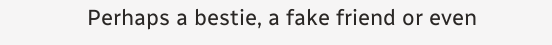Perhaps a bestie, a fake friend or even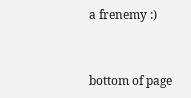a frenemy :)


bottom of page